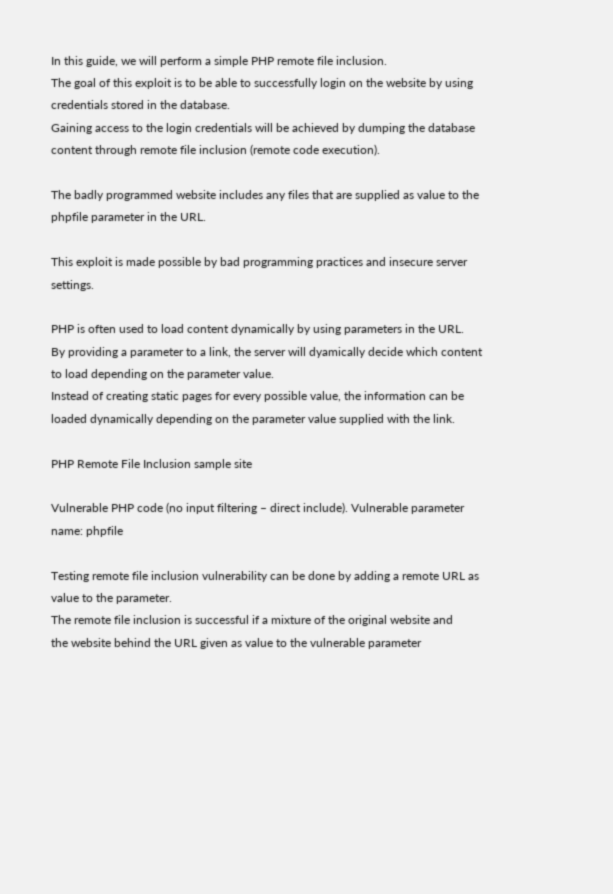In this guide, we will perform a simple PHP remote file inclusion.
The goal of this exploit is to be able to successfully login on the website by using credentials stored in the database.
Gaining access to the login credentials will be achieved by dumping the database content through remote file inclusion (remote code execution).

The badly programmed website includes any files that are supplied as value to the phpfile parameter in the URL.

This exploit is made possible by bad programming practices and insecure server settings.

PHP is often used to load content dynamically by using parameters in the URL.
By providing a parameter to a link, the server will dyamically decide which content to load depending on the parameter value.
Instead of creating static pages for every possible value, the information can be loaded dynamically depending on the parameter value supplied with the link.

PHP Remote File Inclusion sample site

Vulnerable PHP code (no input filtering – direct include). Vulnerable parameter name: phpfile

Testing remote file inclusion vulnerability can be done by adding a remote URL as value to the parameter.
The remote file inclusion is successful if a mixture of the original website and
the website behind the URL given as value to the vulnerable parameter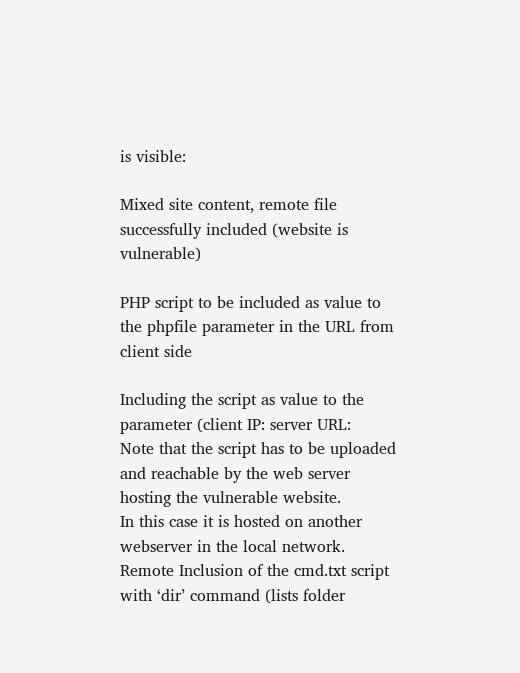is visible:

Mixed site content, remote file successfully included (website is vulnerable)

PHP script to be included as value to the phpfile parameter in the URL from client side

Including the script as value to the parameter (client IP: server URL:
Note that the script has to be uploaded and reachable by the web server hosting the vulnerable website.
In this case it is hosted on another webserver in the local network.
Remote Inclusion of the cmd.txt script with ‘dir’ command (lists folder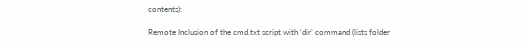contents):

Remote Inclusion of the cmd.txt script with ‘dir’ command (lists folder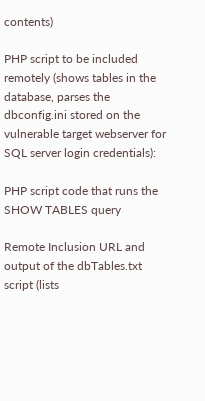contents)

PHP script to be included remotely (shows tables in the database, parses the dbconfig.ini stored on the vulnerable target webserver for SQL server login credentials):

PHP script code that runs the SHOW TABLES query

Remote Inclusion URL and output of the dbTables.txt script (lists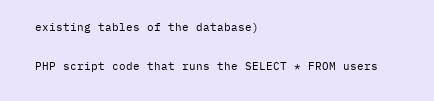existing tables of the database)

PHP script code that runs the SELECT * FROM users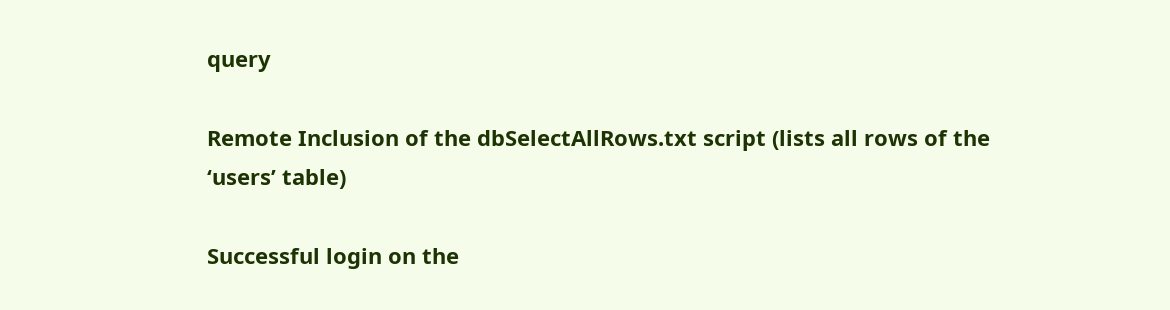query

Remote Inclusion of the dbSelectAllRows.txt script (lists all rows of the ‘users’ table)

Successful login on the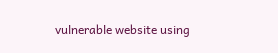vulnerable website using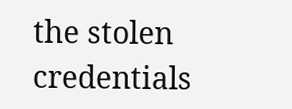the stolen credentials